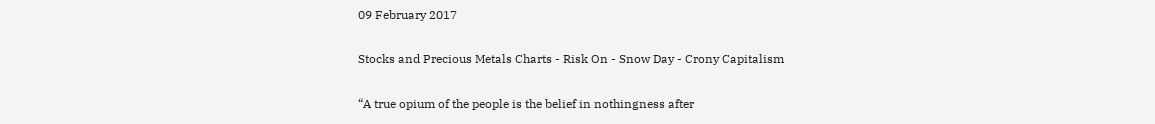09 February 2017

Stocks and Precious Metals Charts - Risk On - Snow Day - Crony Capitalism

“A true opium of the people is the belief in nothingness after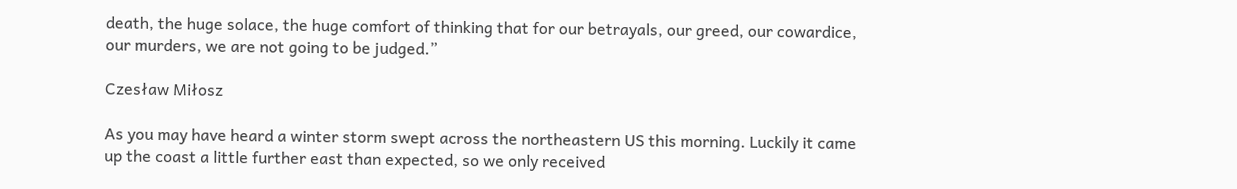death, the huge solace, the huge comfort of thinking that for our betrayals, our greed, our cowardice, our murders, we are not going to be judged.”

Czesław Miłosz

As you may have heard a winter storm swept across the northeastern US this morning. Luckily it came up the coast a little further east than expected, so we only received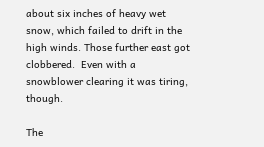about six inches of heavy wet snow, which failed to drift in the high winds. Those further east got clobbered.  Even with a snowblower clearing it was tiring, though.

The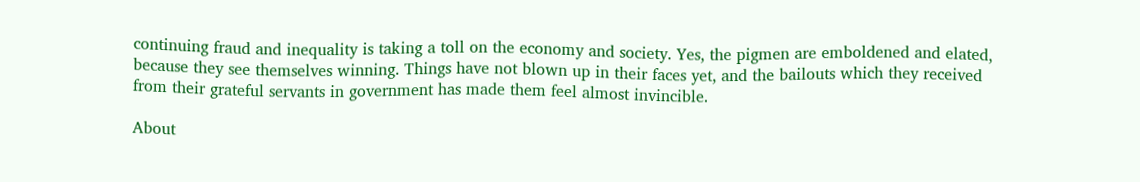continuing fraud and inequality is taking a toll on the economy and society. Yes, the pigmen are emboldened and elated, because they see themselves winning. Things have not blown up in their faces yet, and the bailouts which they received from their grateful servants in government has made them feel almost invincible.

About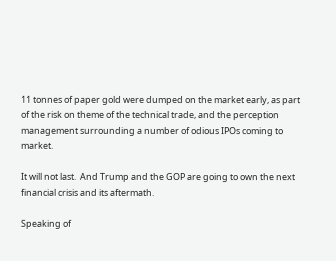11 tonnes of paper gold were dumped on the market early, as part of the risk on theme of the technical trade, and the perception management surrounding a number of odious IPOs coming to market.

It will not last.  And Trump and the GOP are going to own the next financial crisis and its aftermath.

Speaking of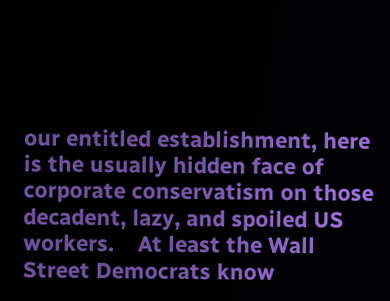our entitled establishment, here is the usually hidden face of corporate conservatism on those decadent, lazy, and spoiled US workers.    At least the Wall Street Democrats know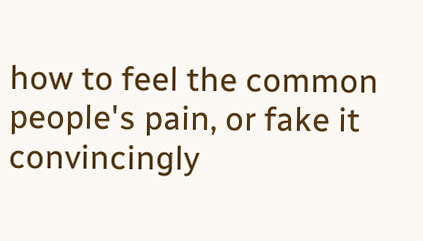how to feel the common people's pain, or fake it convincingly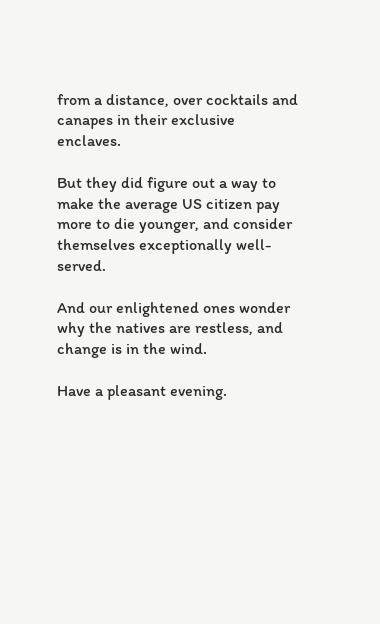from a distance, over cocktails and canapes in their exclusive enclaves.

But they did figure out a way to make the average US citizen pay more to die younger, and consider themselves exceptionally well-served.

And our enlightened ones wonder why the natives are restless, and change is in the wind.

Have a pleasant evening.